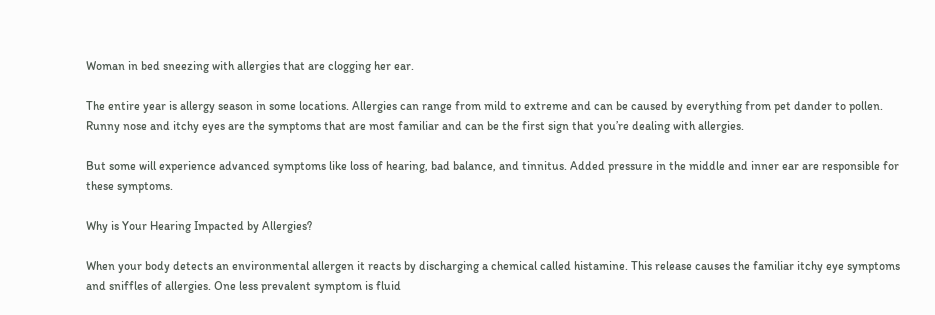Woman in bed sneezing with allergies that are clogging her ear.

The entire year is allergy season in some locations. Allergies can range from mild to extreme and can be caused by everything from pet dander to pollen. Runny nose and itchy eyes are the symptoms that are most familiar and can be the first sign that you’re dealing with allergies.

But some will experience advanced symptoms like loss of hearing, bad balance, and tinnitus. Added pressure in the middle and inner ear are responsible for these symptoms.

Why is Your Hearing Impacted by Allergies?

When your body detects an environmental allergen it reacts by discharging a chemical called histamine. This release causes the familiar itchy eye symptoms and sniffles of allergies. One less prevalent symptom is fluid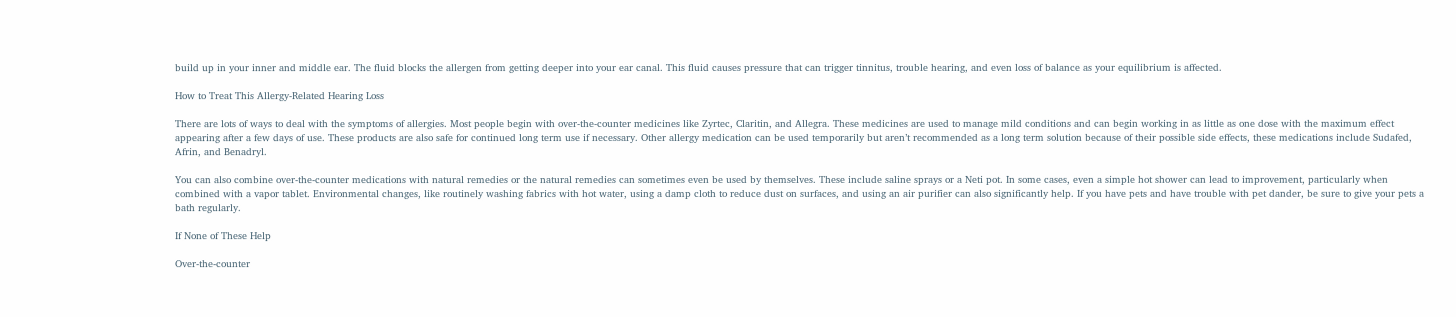build up in your inner and middle ear. The fluid blocks the allergen from getting deeper into your ear canal. This fluid causes pressure that can trigger tinnitus, trouble hearing, and even loss of balance as your equilibrium is affected.

How to Treat This Allergy-Related Hearing Loss

There are lots of ways to deal with the symptoms of allergies. Most people begin with over-the-counter medicines like Zyrtec, Claritin, and Allegra. These medicines are used to manage mild conditions and can begin working in as little as one dose with the maximum effect appearing after a few days of use. These products are also safe for continued long term use if necessary. Other allergy medication can be used temporarily but aren’t recommended as a long term solution because of their possible side effects, these medications include Sudafed, Afrin, and Benadryl.

You can also combine over-the-counter medications with natural remedies or the natural remedies can sometimes even be used by themselves. These include saline sprays or a Neti pot. In some cases, even a simple hot shower can lead to improvement, particularly when combined with a vapor tablet. Environmental changes, like routinely washing fabrics with hot water, using a damp cloth to reduce dust on surfaces, and using an air purifier can also significantly help. If you have pets and have trouble with pet dander, be sure to give your pets a bath regularly.

If None of These Help

Over-the-counter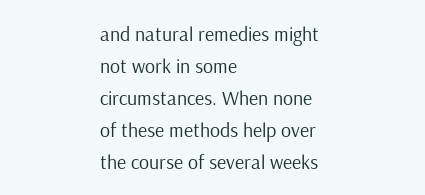and natural remedies might not work in some circumstances. When none of these methods help over the course of several weeks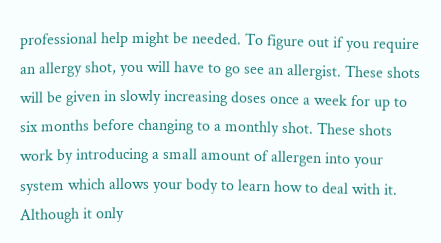professional help might be needed. To figure out if you require an allergy shot, you will have to go see an allergist. These shots will be given in slowly increasing doses once a week for up to six months before changing to a monthly shot. These shots work by introducing a small amount of allergen into your system which allows your body to learn how to deal with it. Although it only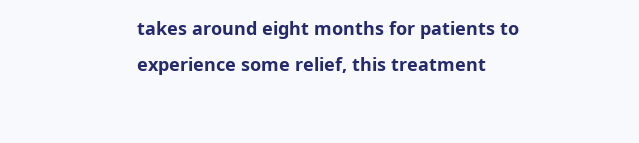takes around eight months for patients to experience some relief, this treatment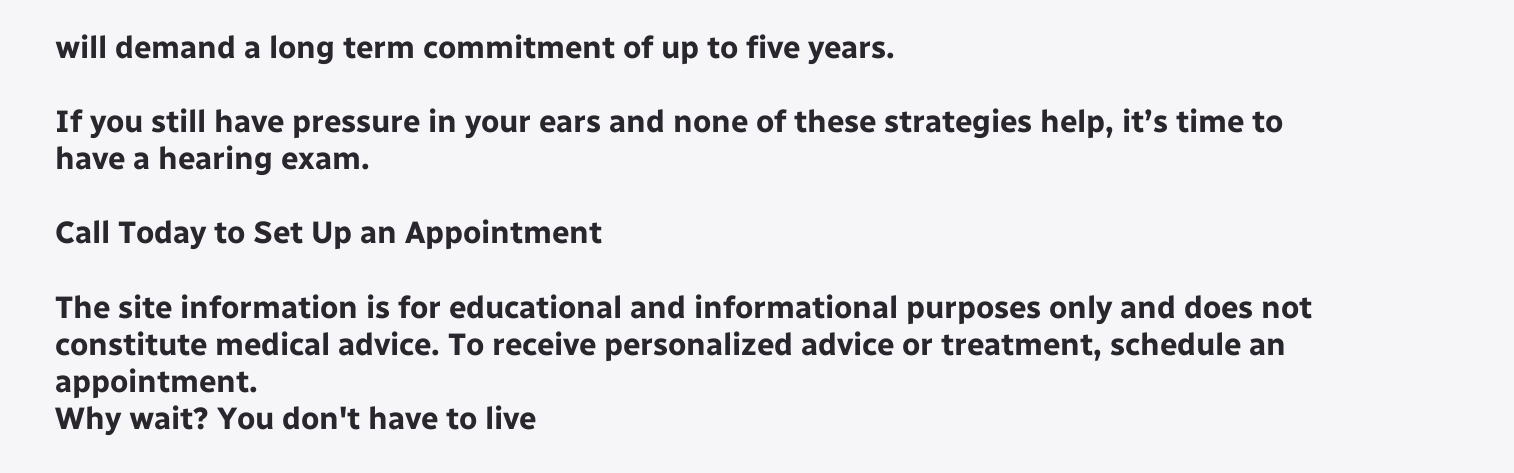will demand a long term commitment of up to five years.

If you still have pressure in your ears and none of these strategies help, it’s time to have a hearing exam.

Call Today to Set Up an Appointment

The site information is for educational and informational purposes only and does not constitute medical advice. To receive personalized advice or treatment, schedule an appointment.
Why wait? You don't have to live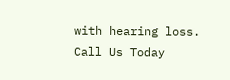with hearing loss. Call Us Today